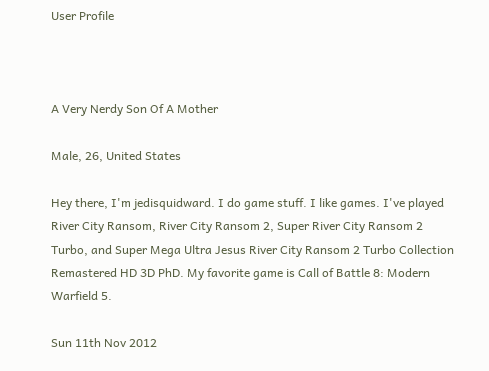User Profile



A Very Nerdy Son Of A Mother

Male, 26, United States

Hey there, I'm jedisquidward. I do game stuff. I like games. I've played River City Ransom, River City Ransom 2, Super River City Ransom 2 Turbo, and Super Mega Ultra Jesus River City Ransom 2 Turbo Collection Remastered HD 3D PhD. My favorite game is Call of Battle 8: Modern Warfield 5.

Sun 11th Nov 2012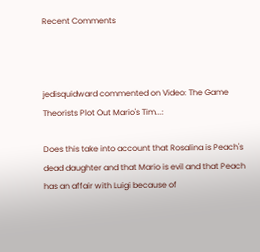Recent Comments



jedisquidward commented on Video: The Game Theorists Plot Out Mario's Tim...:

Does this take into account that Rosalina is Peach's dead daughter and that Mario is evil and that Peach has an affair with Luigi because of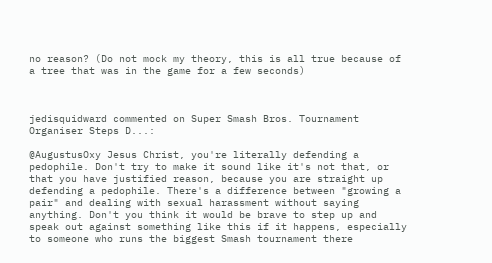no reason? (Do not mock my theory, this is all true because of a tree that was in the game for a few seconds)



jedisquidward commented on Super Smash Bros. Tournament Organiser Steps D...:

@AugustusOxy Jesus Christ, you're literally defending a pedophile. Don't try to make it sound like it's not that, or that you have justified reason, because you are straight up defending a pedophile. There's a difference between "growing a pair" and dealing with sexual harassment without saying anything. Don't you think it would be brave to step up and speak out against something like this if it happens, especially to someone who runs the biggest Smash tournament there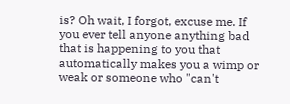is? Oh wait, I forgot, excuse me. If you ever tell anyone anything bad that is happening to you that automatically makes you a wimp or weak or someone who "can't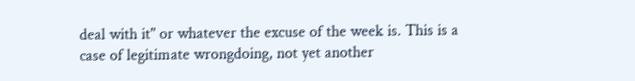deal with it" or whatever the excuse of the week is. This is a case of legitimate wrongdoing, not yet another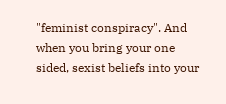"feminist conspiracy". And when you bring your one sided, sexist beliefs into your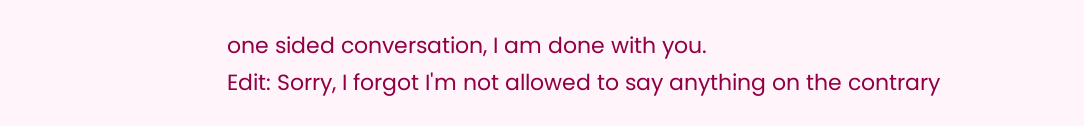one sided conversation, I am done with you.
Edit: Sorry, I forgot I'm not allowed to say anything on the contrary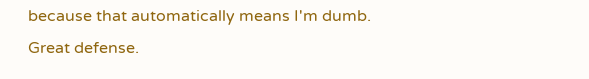because that automatically means I'm dumb. Great defense.